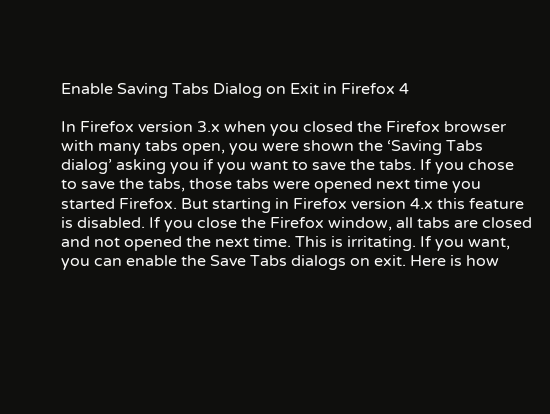Enable Saving Tabs Dialog on Exit in Firefox 4

In Firefox version 3.x when you closed the Firefox browser with many tabs open, you were shown the ‘Saving Tabs dialog’ asking you if you want to save the tabs. If you chose to save the tabs, those tabs were opened next time you started Firefox. But starting in Firefox version 4.x this feature is disabled. If you close the Firefox window, all tabs are closed and not opened the next time. This is irritating. If you want, you can enable the Save Tabs dialogs on exit. Here is how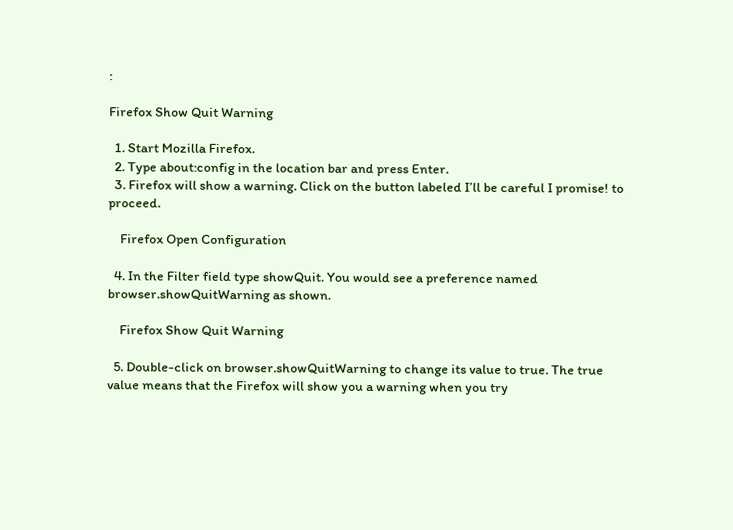:

Firefox Show Quit Warning

  1. Start Mozilla Firefox.
  2. Type about:config in the location bar and press Enter.
  3. Firefox will show a warning. Click on the button labeled I’ll be careful I promise! to proceed.

    Firefox Open Configuration

  4. In the Filter field type showQuit. You would see a preference named browser.showQuitWarning as shown.

    Firefox Show Quit Warning

  5. Double-click on browser.showQuitWarning to change its value to true. The true value means that the Firefox will show you a warning when you try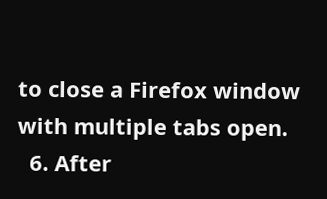to close a Firefox window with multiple tabs open.
  6. After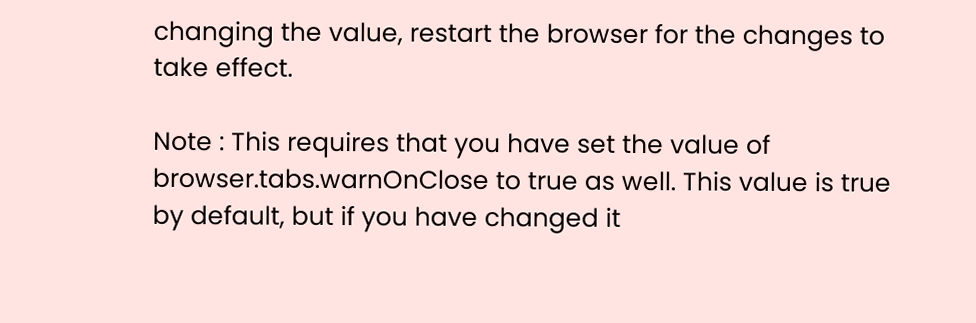changing the value, restart the browser for the changes to take effect.

Note : This requires that you have set the value of browser.tabs.warnOnClose to true as well. This value is true by default, but if you have changed it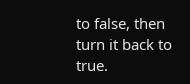to false, then turn it back to true.